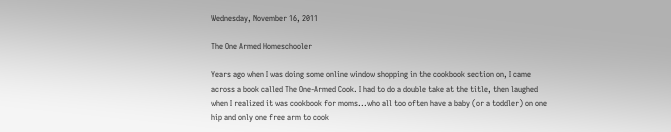Wednesday, November 16, 2011

The One Armed Homeschooler

Years ago when I was doing some online window shopping in the cookbook section on, I came across a book called The One-Armed Cook. I had to do a double take at the title, then laughed when I realized it was cookbook for moms...who all too often have a baby (or a toddler) on one hip and only one free arm to cook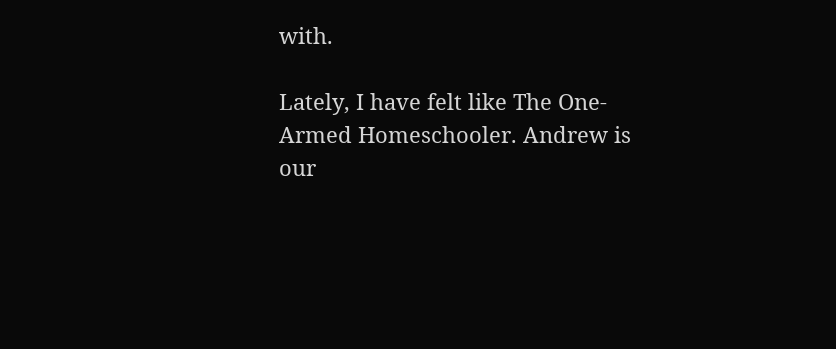with.

Lately, I have felt like The One-Armed Homeschooler. Andrew is our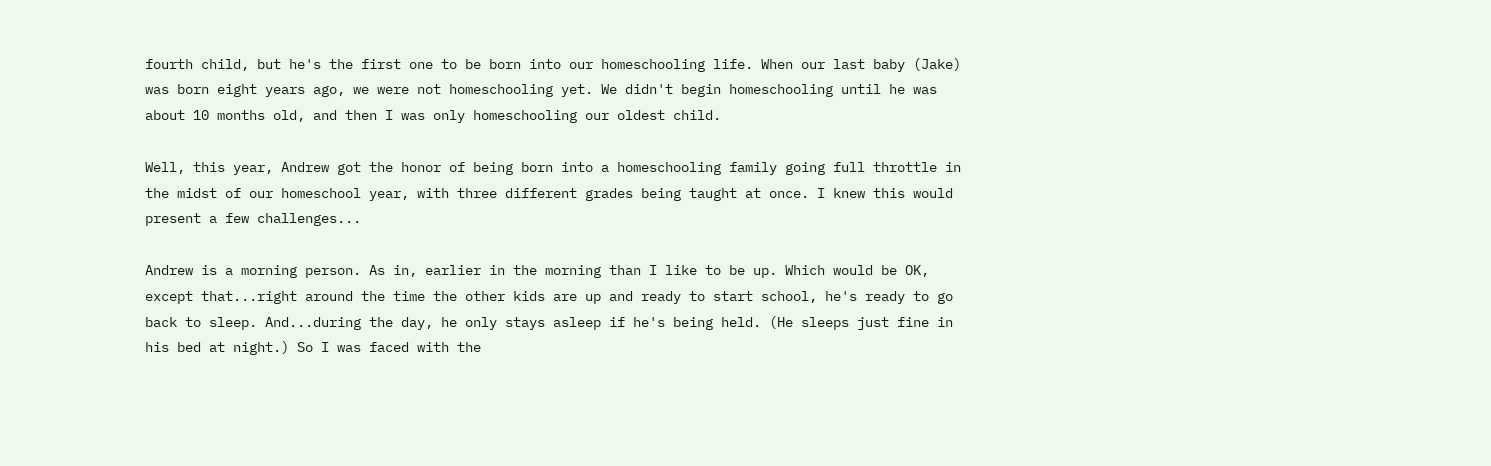fourth child, but he's the first one to be born into our homeschooling life. When our last baby (Jake) was born eight years ago, we were not homeschooling yet. We didn't begin homeschooling until he was about 10 months old, and then I was only homeschooling our oldest child.

Well, this year, Andrew got the honor of being born into a homeschooling family going full throttle in the midst of our homeschool year, with three different grades being taught at once. I knew this would present a few challenges...

Andrew is a morning person. As in, earlier in the morning than I like to be up. Which would be OK, except that...right around the time the other kids are up and ready to start school, he's ready to go back to sleep. And...during the day, he only stays asleep if he's being held. (He sleeps just fine in his bed at night.) So I was faced with the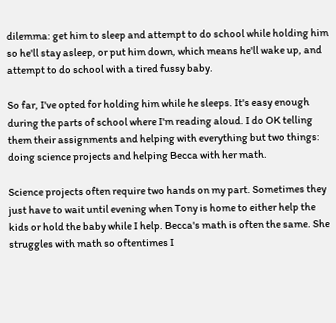dilemma: get him to sleep and attempt to do school while holding him so he'll stay asleep, or put him down, which means he'll wake up, and attempt to do school with a tired fussy baby.

So far, I've opted for holding him while he sleeps. It's easy enough during the parts of school where I'm reading aloud. I do OK telling them their assignments and helping with everything but two things: doing science projects and helping Becca with her math.

Science projects often require two hands on my part. Sometimes they just have to wait until evening when Tony is home to either help the kids or hold the baby while I help. Becca's math is often the same. She struggles with math so oftentimes I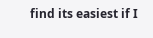find its easiest if I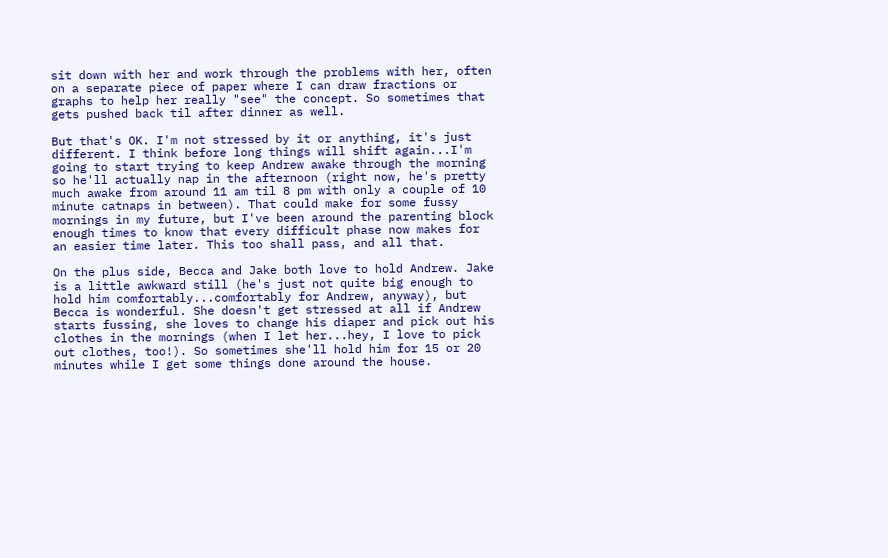sit down with her and work through the problems with her, often on a separate piece of paper where I can draw fractions or graphs to help her really "see" the concept. So sometimes that gets pushed back til after dinner as well.

But that's OK. I'm not stressed by it or anything, it's just different. I think before long things will shift again...I'm going to start trying to keep Andrew awake through the morning so he'll actually nap in the afternoon (right now, he's pretty much awake from around 11 am til 8 pm with only a couple of 10 minute catnaps in between). That could make for some fussy mornings in my future, but I've been around the parenting block enough times to know that every difficult phase now makes for an easier time later. This too shall pass, and all that.

On the plus side, Becca and Jake both love to hold Andrew. Jake is a little awkward still (he's just not quite big enough to hold him comfortably...comfortably for Andrew, anyway), but Becca is wonderful. She doesn't get stressed at all if Andrew starts fussing, she loves to change his diaper and pick out his clothes in the mornings (when I let her...hey, I love to pick out clothes, too!). So sometimes she'll hold him for 15 or 20 minutes while I get some things done around the house.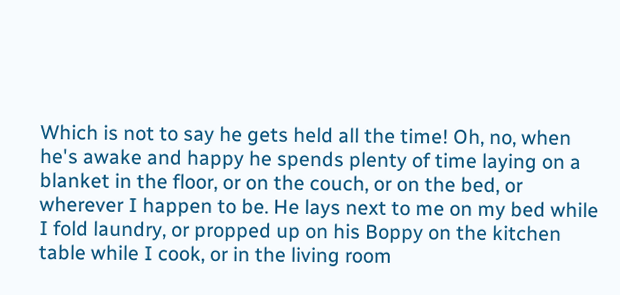Which is not to say he gets held all the time! Oh, no, when he's awake and happy he spends plenty of time laying on a blanket in the floor, or on the couch, or on the bed, or wherever I happen to be. He lays next to me on my bed while I fold laundry, or propped up on his Boppy on the kitchen table while I cook, or in the living room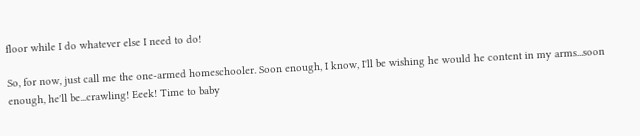floor while I do whatever else I need to do!

So, for now, just call me the one-armed homeschooler. Soon enough, I know, I'll be wishing he would he content in my arms...soon enough, he'll be...crawling! Eeek! Time to baby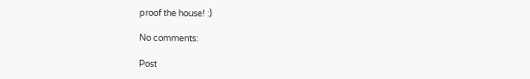proof the house! :)

No comments:

Post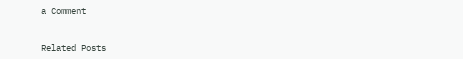a Comment


Related Posts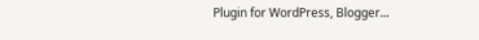Plugin for WordPress, Blogger...